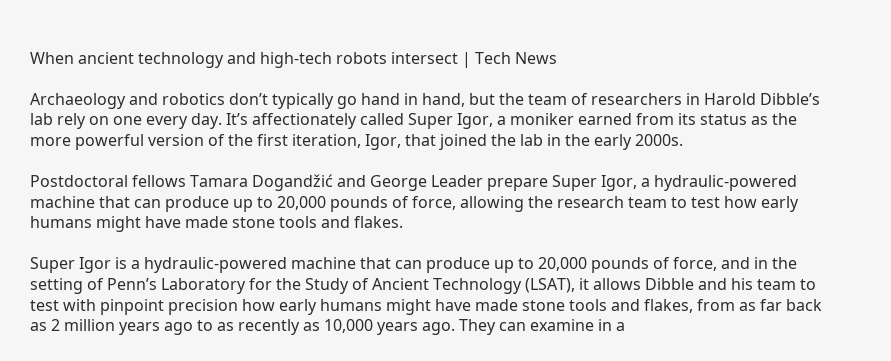When ancient technology and high-tech robots intersect | Tech News

Archaeology and robotics don’t typically go hand in hand, but the team of researchers in Harold Dibble’s lab rely on one every day. It’s affectionately called Super Igor, a moniker earned from its status as the more powerful version of the first iteration, Igor, that joined the lab in the early 2000s.

Postdoctoral fellows Tamara Dogandžić and George Leader prepare Super Igor, a hydraulic-powered machine that can produce up to 20,000 pounds of force, allowing the research team to test how early humans might have made stone tools and flakes.

Super Igor is a hydraulic-powered machine that can produce up to 20,000 pounds of force, and in the setting of Penn’s Laboratory for the Study of Ancient Technology (LSAT), it allows Dibble and his team to test with pinpoint precision how early humans might have made stone tools and flakes, from as far back as 2 million years ago to as recently as 10,000 years ago. They can examine in a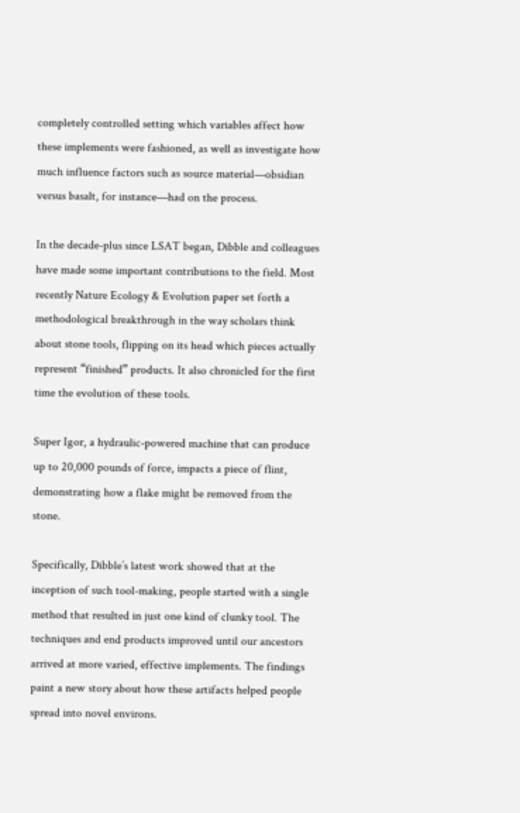completely controlled setting which variables affect how these implements were fashioned, as well as investigate how much influence factors such as source material—obsidian versus basalt, for instance—had on the process.

In the decade-plus since LSAT began, Dibble and colleagues have made some important contributions to the field. Most recently Nature Ecology & Evolution paper set forth a methodological breakthrough in the way scholars think about stone tools, flipping on its head which pieces actually represent “finished” products. It also chronicled for the first time the evolution of these tools.

Super Igor, a hydraulic-powered machine that can produce up to 20,000 pounds of force, impacts a piece of flint, demonstrating how a flake might be removed from the stone.

Specifically, Dibble’s latest work showed that at the inception of such tool-making, people started with a single method that resulted in just one kind of clunky tool. The techniques and end products improved until our ancestors arrived at more varied, effective implements. The findings paint a new story about how these artifacts helped people spread into novel environs.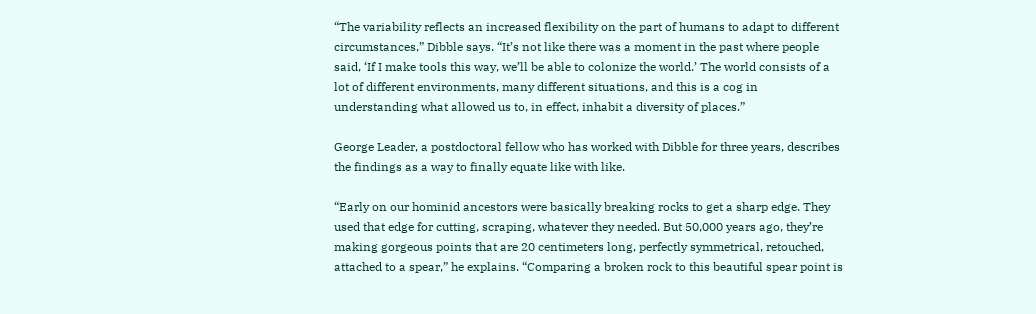“The variability reflects an increased flexibility on the part of humans to adapt to different circumstances,” Dibble says. “It’s not like there was a moment in the past where people said, ‘If I make tools this way, we’ll be able to colonize the world.’ The world consists of a lot of different environments, many different situations, and this is a cog in understanding what allowed us to, in effect, inhabit a diversity of places.”

George Leader, a postdoctoral fellow who has worked with Dibble for three years, describes the findings as a way to finally equate like with like.

“Early on our hominid ancestors were basically breaking rocks to get a sharp edge. They used that edge for cutting, scraping, whatever they needed. But 50,000 years ago, they’re making gorgeous points that are 20 centimeters long, perfectly symmetrical, retouched, attached to a spear,” he explains. “Comparing a broken rock to this beautiful spear point is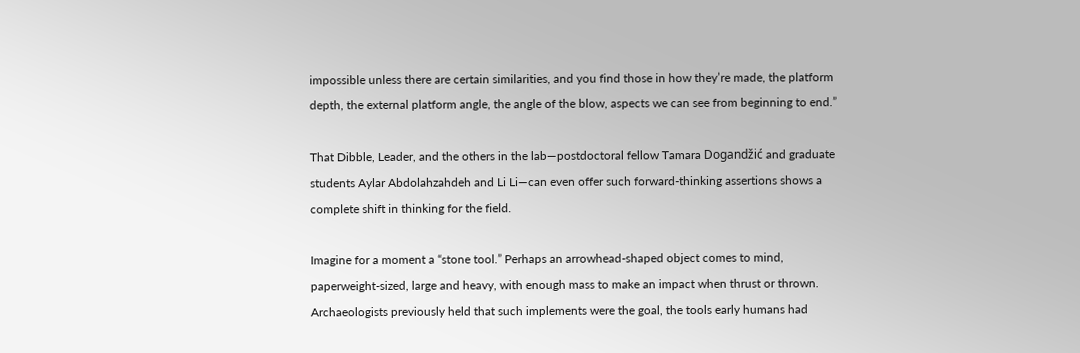impossible unless there are certain similarities, and you find those in how they’re made, the platform depth, the external platform angle, the angle of the blow, aspects we can see from beginning to end.”

That Dibble, Leader, and the others in the lab—postdoctoral fellow Tamara Dogandžić and graduate students Aylar Abdolahzahdeh and Li Li—can even offer such forward-thinking assertions shows a complete shift in thinking for the field.

Imagine for a moment a “stone tool.” Perhaps an arrowhead-shaped object comes to mind, paperweight-sized, large and heavy, with enough mass to make an impact when thrust or thrown. Archaeologists previously held that such implements were the goal, the tools early humans had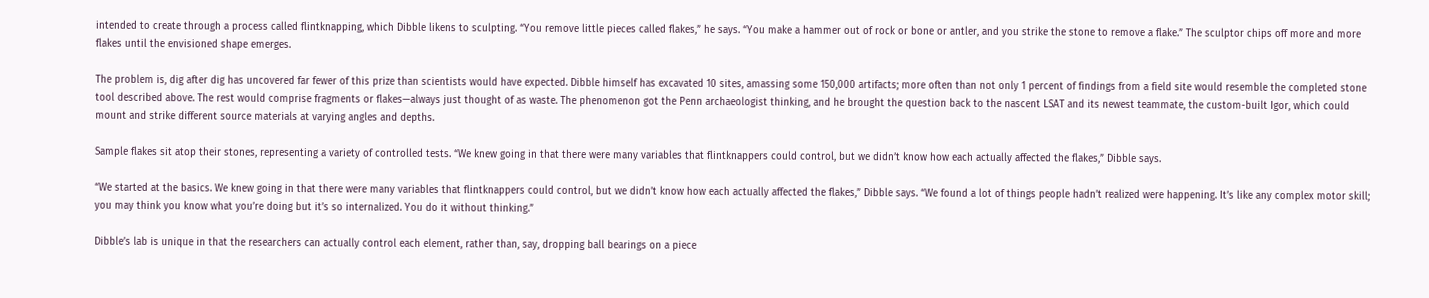intended to create through a process called flintknapping, which Dibble likens to sculpting. “You remove little pieces called flakes,” he says. “You make a hammer out of rock or bone or antler, and you strike the stone to remove a flake.” The sculptor chips off more and more flakes until the envisioned shape emerges.

The problem is, dig after dig has uncovered far fewer of this prize than scientists would have expected. Dibble himself has excavated 10 sites, amassing some 150,000 artifacts; more often than not only 1 percent of findings from a field site would resemble the completed stone tool described above. The rest would comprise fragments or flakes—always just thought of as waste. The phenomenon got the Penn archaeologist thinking, and he brought the question back to the nascent LSAT and its newest teammate, the custom-built Igor, which could mount and strike different source materials at varying angles and depths.

Sample flakes sit atop their stones, representing a variety of controlled tests. “We knew going in that there were many variables that flintknappers could control, but we didn’t know how each actually affected the flakes,” Dibble says.

“We started at the basics. We knew going in that there were many variables that flintknappers could control, but we didn’t know how each actually affected the flakes,” Dibble says. “We found a lot of things people hadn’t realized were happening. It’s like any complex motor skill; you may think you know what you’re doing but it’s so internalized. You do it without thinking.”

Dibble’s lab is unique in that the researchers can actually control each element, rather than, say, dropping ball bearings on a piece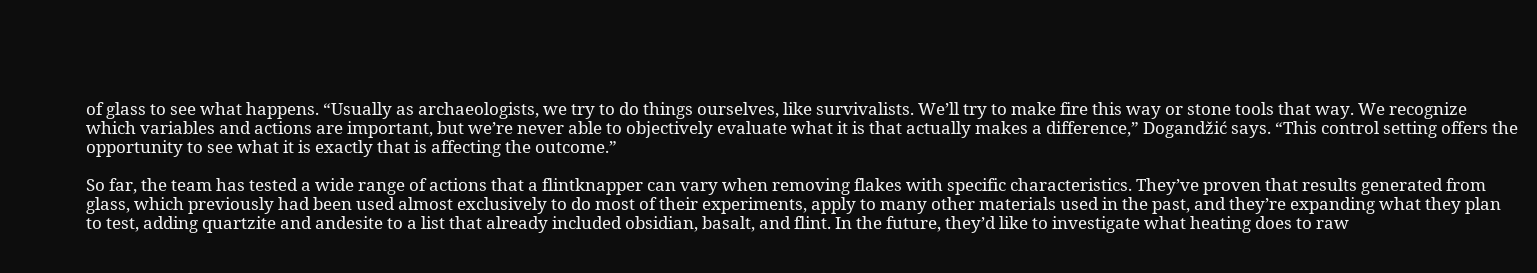of glass to see what happens. “Usually as archaeologists, we try to do things ourselves, like survivalists. We’ll try to make fire this way or stone tools that way. We recognize which variables and actions are important, but we’re never able to objectively evaluate what it is that actually makes a difference,” Dogandžić says. “This control setting offers the opportunity to see what it is exactly that is affecting the outcome.”

So far, the team has tested a wide range of actions that a flintknapper can vary when removing flakes with specific characteristics. They’ve proven that results generated from glass, which previously had been used almost exclusively to do most of their experiments, apply to many other materials used in the past, and they’re expanding what they plan to test, adding quartzite and andesite to a list that already included obsidian, basalt, and flint. In the future, they’d like to investigate what heating does to raw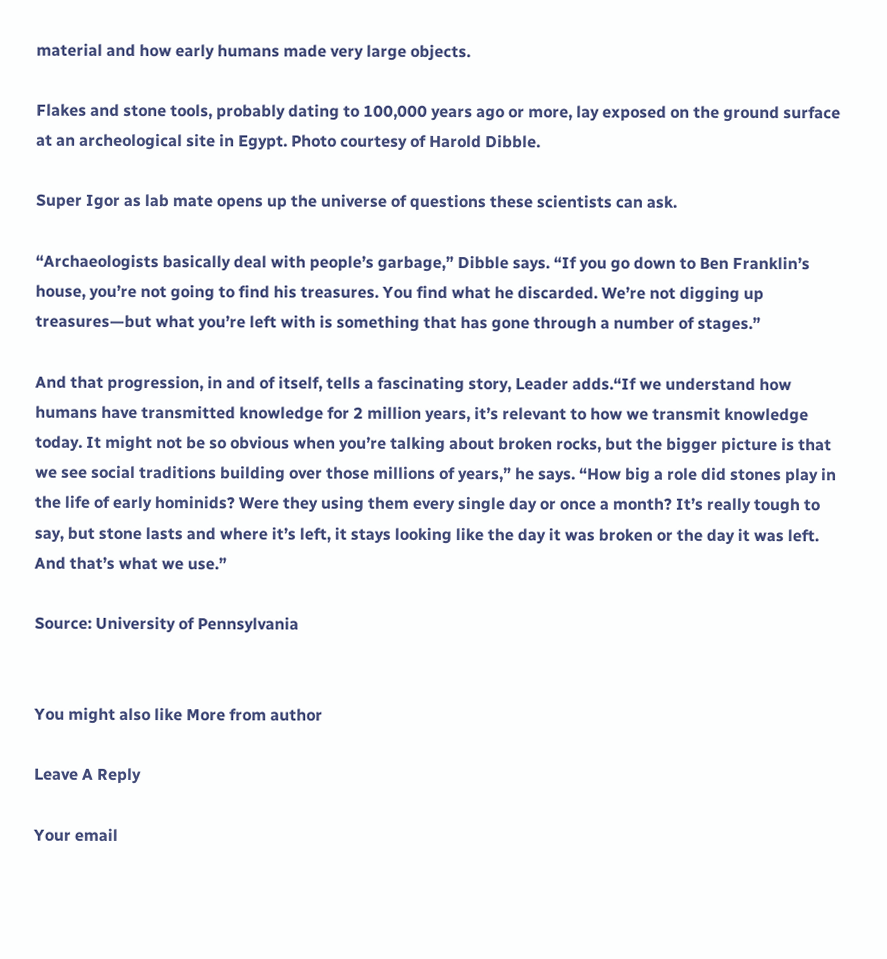material and how early humans made very large objects.

Flakes and stone tools, probably dating to 100,000 years ago or more, lay exposed on the ground surface at an archeological site in Egypt. Photo courtesy of Harold Dibble.

Super Igor as lab mate opens up the universe of questions these scientists can ask.

“Archaeologists basically deal with people’s garbage,” Dibble says. “If you go down to Ben Franklin’s house, you’re not going to find his treasures. You find what he discarded. We’re not digging up treasures—but what you’re left with is something that has gone through a number of stages.”

And that progression, in and of itself, tells a fascinating story, Leader adds.“If we understand how humans have transmitted knowledge for 2 million years, it’s relevant to how we transmit knowledge today. It might not be so obvious when you’re talking about broken rocks, but the bigger picture is that we see social traditions building over those millions of years,” he says. “How big a role did stones play in the life of early hominids? Were they using them every single day or once a month? It’s really tough to say, but stone lasts and where it’s left, it stays looking like the day it was broken or the day it was left. And that’s what we use.”

Source: University of Pennsylvania


You might also like More from author

Leave A Reply

Your email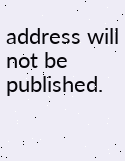address will not be published.